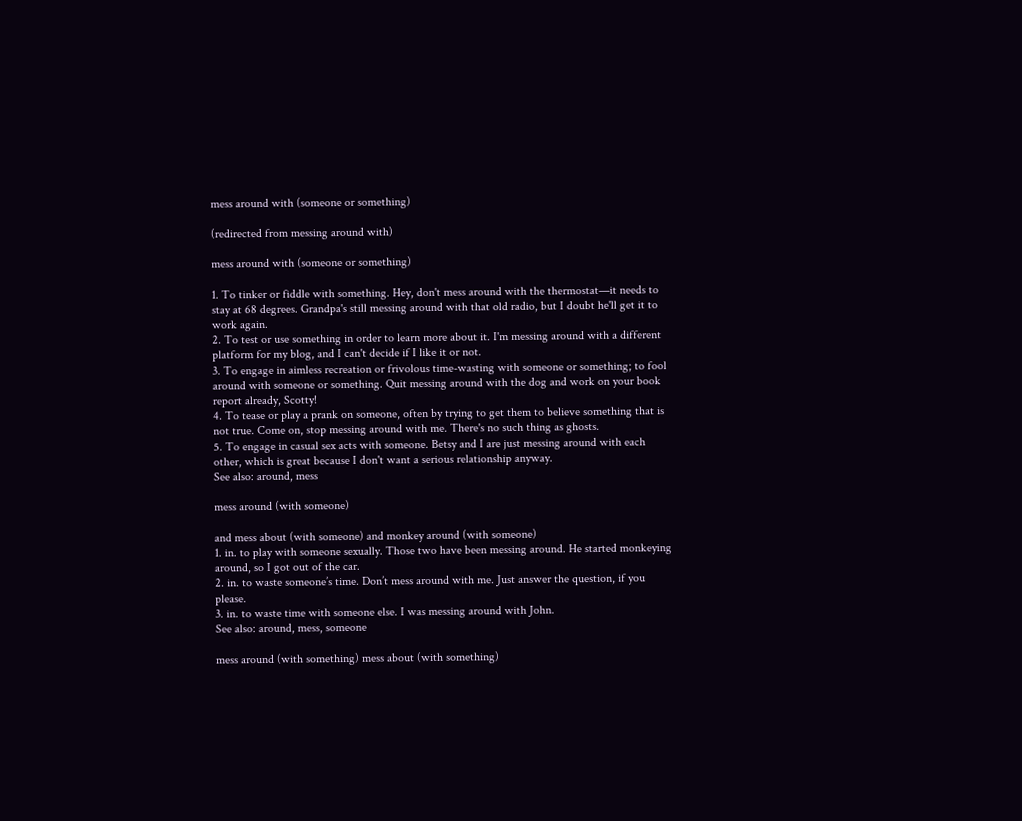mess around with (someone or something)

(redirected from messing around with)

mess around with (someone or something)

1. To tinker or fiddle with something. Hey, don't mess around with the thermostat—it needs to stay at 68 degrees. Grandpa's still messing around with that old radio, but I doubt he'll get it to work again.
2. To test or use something in order to learn more about it. I'm messing around with a different platform for my blog, and I can't decide if I like it or not.
3. To engage in aimless recreation or frivolous time-wasting with someone or something; to fool around with someone or something. Quit messing around with the dog and work on your book report already, Scotty!
4. To tease or play a prank on someone, often by trying to get them to believe something that is not true. Come on, stop messing around with me. There's no such thing as ghosts.
5. To engage in casual sex acts with someone. Betsy and I are just messing around with each other, which is great because I don't want a serious relationship anyway.
See also: around, mess

mess around (with someone)

and mess about (with someone) and monkey around (with someone)
1. in. to play with someone sexually. Those two have been messing around. He started monkeying around, so I got out of the car.
2. in. to waste someone’s time. Don’t mess around with me. Just answer the question, if you please.
3. in. to waste time with someone else. I was messing around with John.
See also: around, mess, someone

mess around (with something) mess about (with something)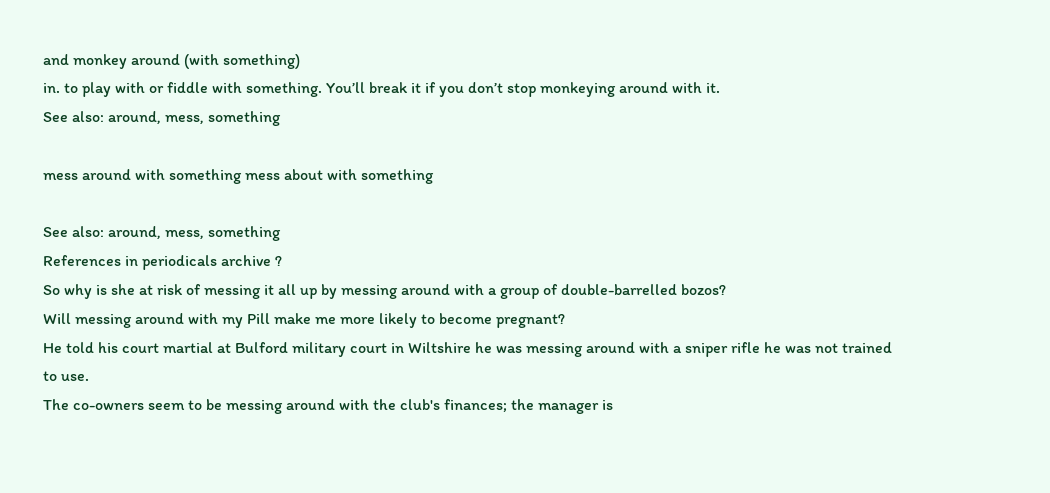and monkey around (with something)
in. to play with or fiddle with something. You’ll break it if you don’t stop monkeying around with it.
See also: around, mess, something

mess around with something mess about with something

See also: around, mess, something
References in periodicals archive ?
So why is she at risk of messing it all up by messing around with a group of double-barrelled bozos?
Will messing around with my Pill make me more likely to become pregnant?
He told his court martial at Bulford military court in Wiltshire he was messing around with a sniper rifle he was not trained to use.
The co-owners seem to be messing around with the club's finances; the manager is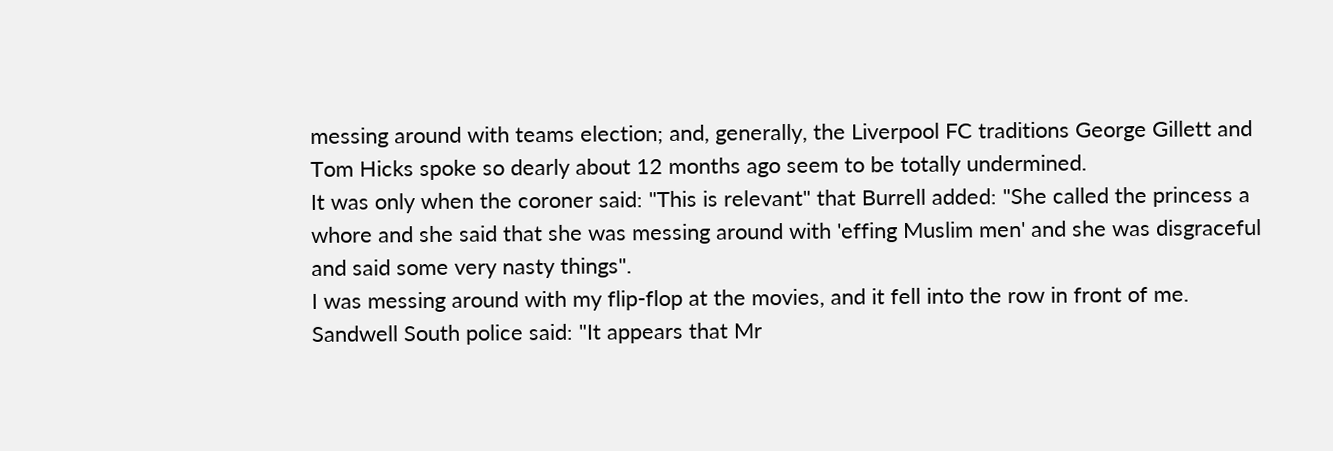messing around with teams election; and, generally, the Liverpool FC traditions George Gillett and Tom Hicks spoke so dearly about 12 months ago seem to be totally undermined.
It was only when the coroner said: "This is relevant" that Burrell added: "She called the princess a whore and she said that she was messing around with 'effing Muslim men' and she was disgraceful and said some very nasty things".
I was messing around with my flip-flop at the movies, and it fell into the row in front of me.
Sandwell South police said: "It appears that Mr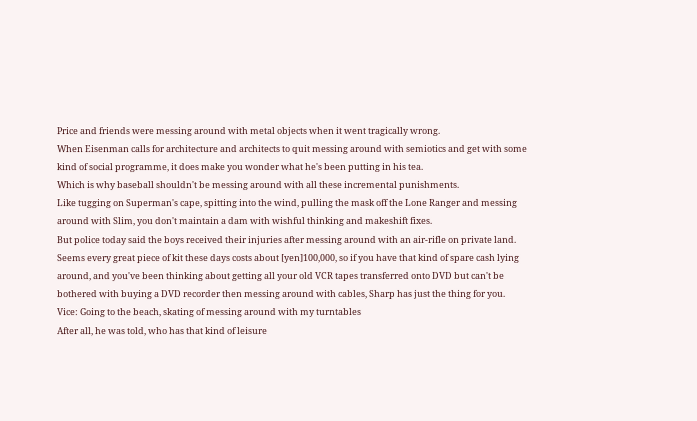Price and friends were messing around with metal objects when it went tragically wrong.
When Eisenman calls for architecture and architects to quit messing around with semiotics and get with some kind of social programme, it does make you wonder what he's been putting in his tea.
Which is why baseball shouldn't be messing around with all these incremental punishments.
Like tugging on Superman's cape, spitting into the wind, pulling the mask off the Lone Ranger and messing around with Slim, you don't maintain a dam with wishful thinking and makeshift fixes.
But police today said the boys received their injuries after messing around with an air-rifle on private land.
Seems every great piece of kit these days costs about [yen]100,000, so if you have that kind of spare cash lying around, and you've been thinking about getting all your old VCR tapes transferred onto DVD but can't be bothered with buying a DVD recorder then messing around with cables, Sharp has just the thing for you.
Vice: Going to the beach, skating of messing around with my turntables
After all, he was told, who has that kind of leisure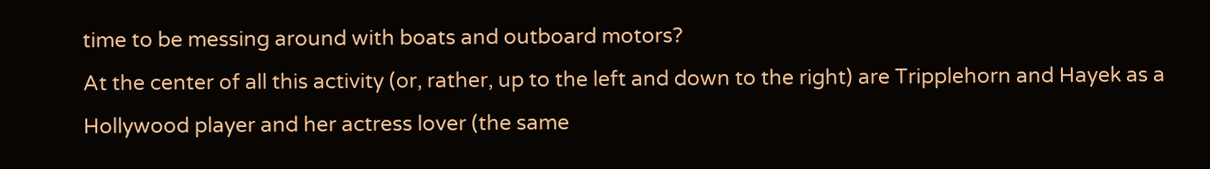time to be messing around with boats and outboard motors?
At the center of all this activity (or, rather, up to the left and down to the right) are Tripplehorn and Hayek as a Hollywood player and her actress lover (the same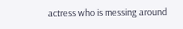actress who is messing around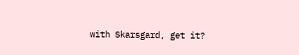with Skarsgard, get it?